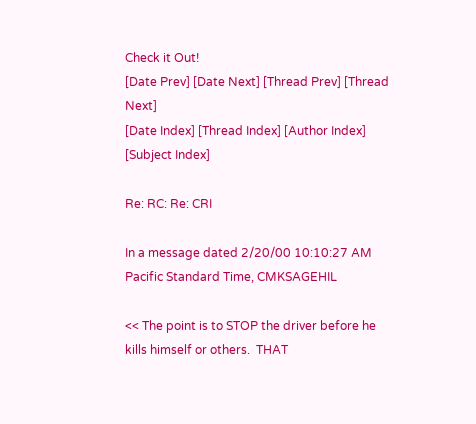Check it Out!
[Date Prev] [Date Next] [Thread Prev] [Thread Next]
[Date Index] [Thread Index] [Author Index] [Subject Index]

Re: RC: Re: CRI

In a message dated 2/20/00 10:10:27 AM Pacific Standard Time, CMKSAGEHIL

<< The point is to STOP the driver before he kills himself or others.  THAT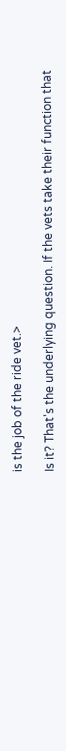is the job of the ride vet.>

Is it? That's the underlying question. If the vets take their function that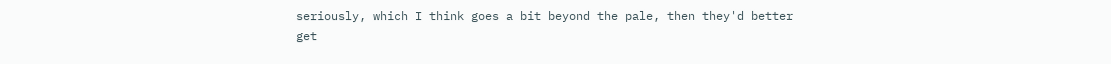seriously, which I think goes a bit beyond the pale, then they'd better get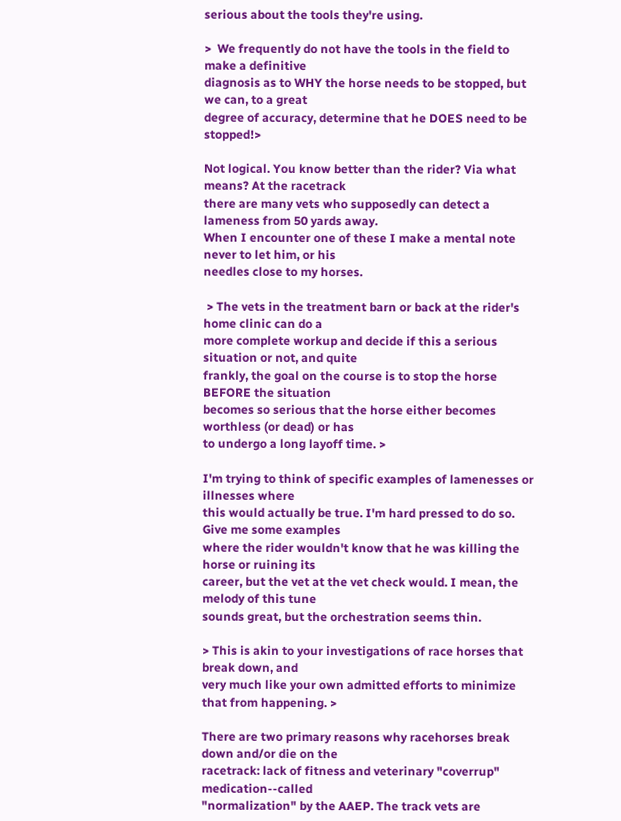serious about the tools they're using.

>  We frequently do not have the tools in the field to make a definitive
diagnosis as to WHY the horse needs to be stopped, but we can, to a great
degree of accuracy, determine that he DOES need to be stopped!>

Not logical. You know better than the rider? Via what means? At the racetrack
there are many vets who supposedly can detect a lameness from 50 yards away.
When I encounter one of these I make a mental note never to let him, or his
needles close to my horses.

 > The vets in the treatment barn or back at the rider's home clinic can do a
more complete workup and decide if this a serious situation or not, and quite
frankly, the goal on the course is to stop the horse BEFORE the situation
becomes so serious that the horse either becomes worthless (or dead) or has
to undergo a long layoff time. >

I'm trying to think of specific examples of lamenesses or illnesses where
this would actually be true. I'm hard pressed to do so. Give me some examples
where the rider wouldn't know that he was killing the horse or ruining its
career, but the vet at the vet check would. I mean, the melody of this tune
sounds great, but the orchestration seems thin.

> This is akin to your investigations of race horses that break down, and
very much like your own admitted efforts to minimize that from happening. >

There are two primary reasons why racehorses break down and/or die on the
racetrack: lack of fitness and veterinary "coverrup" medication--called
"normalization" by the AAEP. The track vets are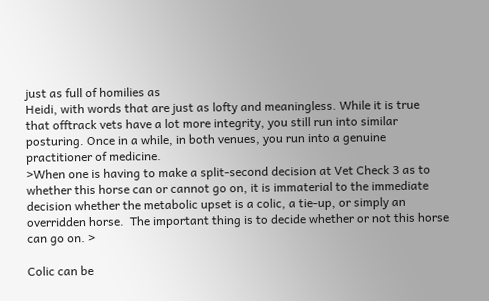just as full of homilies as
Heidi, with words that are just as lofty and meaningless. While it is true
that offtrack vets have a lot more integrity, you still run into similar
posturing. Once in a while, in both venues, you run into a genuine
practitioner of medicine.
>When one is having to make a split-second decision at Vet Check 3 as to
whether this horse can or cannot go on, it is immaterial to the immediate
decision whether the metabolic upset is a colic, a tie-up, or simply an
overridden horse.  The important thing is to decide whether or not this horse
can go on. >

Colic can be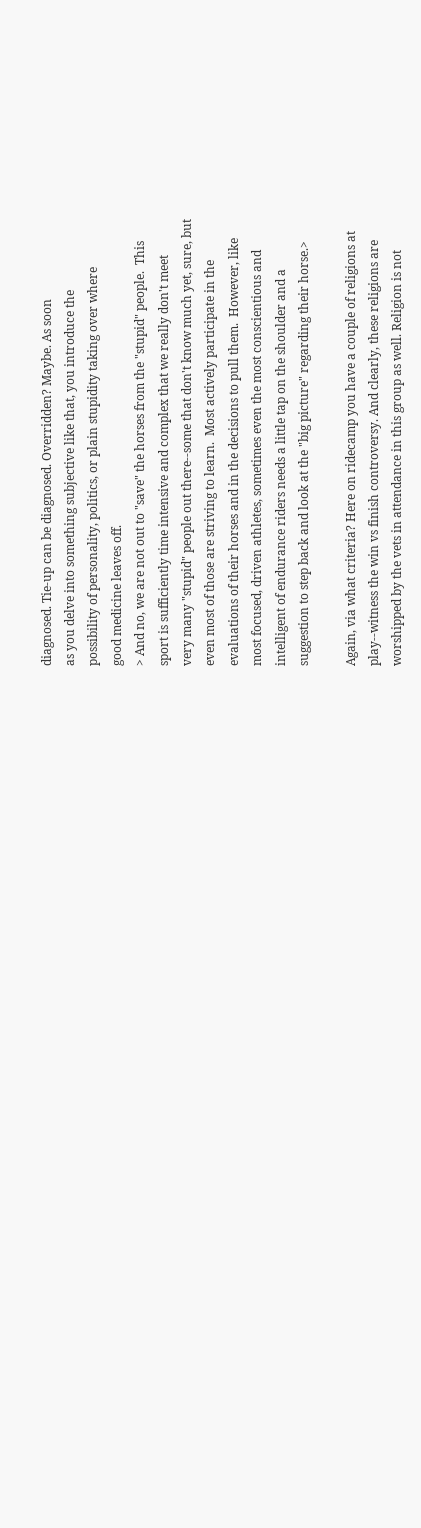diagnosed. Tie-up can be diagnosed. Overridden? Maybe. As soon
as you delve into something subjective like that, you introduce the
possibility of personality, politics, or plain stupidity taking over where
good medicine leaves off.
> And no, we are not out to "save" the horses from the "stupid" people.  This
sport is sufficiently time intensive and complex that we really don't meet
very many "stupid" people out there--some that don't know much yet, sure, but
even most of those are striving to learn.  Most actively participate in the
evaluations of their horses and in the decisions to pull them.  However, like
most focused, driven athletes, sometimes even the most conscientious and
intelligent of endurance riders needs a little tap on the shoulder and a
suggestion to step back and look at the "big picture" regarding their horse.>

Again, via what criteria? Here on ridecamp you have a couple of religions at
play--witness the win vs finish controversy. And clearly, these religions are
worshipped by the vets in attendance in this group as well. Religion is not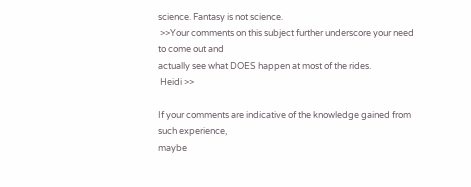science. Fantasy is not science.
 >>Your comments on this subject further underscore your need to come out and
actually see what DOES happen at most of the rides.
 Heidi >>

If your comments are indicative of the knowledge gained from such experience,
maybe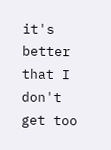it's better that I don't get too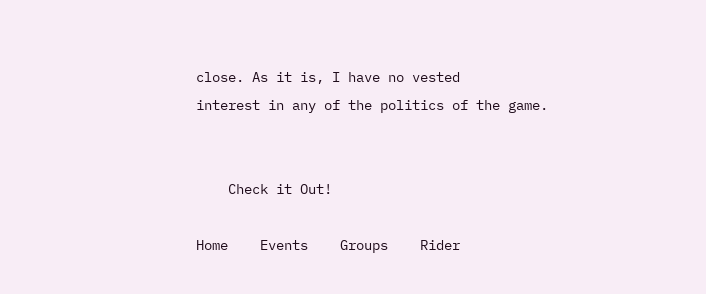close. As it is, I have no vested
interest in any of the politics of the game.


    Check it Out!

Home    Events    Groups    Rider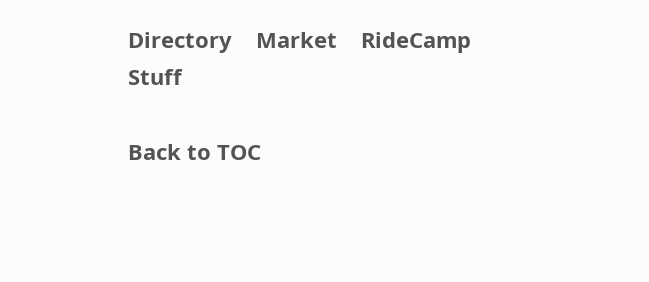Directory    Market    RideCamp    Stuff

Back to TOC